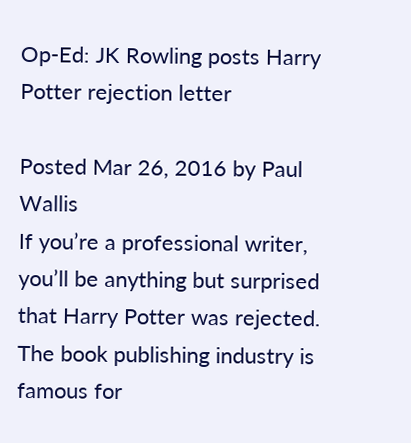Op-Ed: JK Rowling posts Harry Potter rejection letter

Posted Mar 26, 2016 by Paul Wallis
If you’re a professional writer, you’ll be anything but surprised that Harry Potter was rejected. The book publishing industry is famous for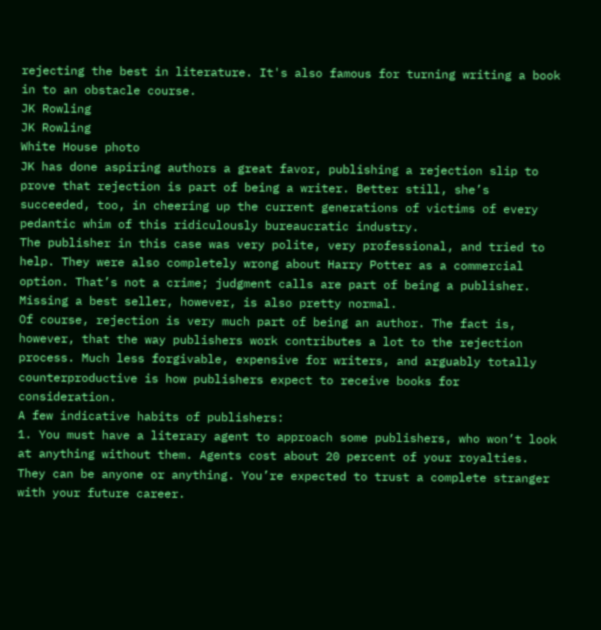rejecting the best in literature. It's also famous for turning writing a book in to an obstacle course.
JK Rowling
JK Rowling
White House photo
JK has done aspiring authors a great favor, publishing a rejection slip to prove that rejection is part of being a writer. Better still, she’s succeeded, too, in cheering up the current generations of victims of every pedantic whim of this ridiculously bureaucratic industry.
The publisher in this case was very polite, very professional, and tried to help. They were also completely wrong about Harry Potter as a commercial option. That’s not a crime; judgment calls are part of being a publisher. Missing a best seller, however, is also pretty normal.
Of course, rejection is very much part of being an author. The fact is, however, that the way publishers work contributes a lot to the rejection process. Much less forgivable, expensive for writers, and arguably totally counterproductive is how publishers expect to receive books for consideration.
A few indicative habits of publishers:
1. You must have a literary agent to approach some publishers, who won’t look at anything without them. Agents cost about 20 percent of your royalties. They can be anyone or anything. You’re expected to trust a complete stranger with your future career.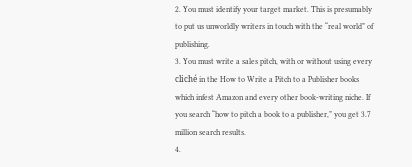2. You must identify your target market. This is presumably to put us unworldly writers in touch with the “real world” of publishing.
3. You must write a sales pitch, with or without using every cliché in the How to Write a Pitch to a Publisher books which infest Amazon and every other book-writing niche. If you search “how to pitch a book to a publisher,” you get 3.7 million search results.
4.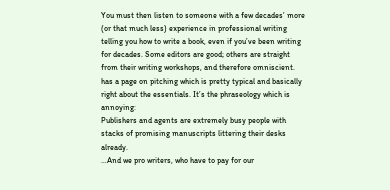You must then listen to someone with a few decades’ more (or that much less) experience in professional writing telling you how to write a book, even if you’ve been writing for decades. Some editors are good; others are straight from their writing workshops, and therefore omniscient. has a page on pitching which is pretty typical and basically right about the essentials. It’s the phraseology which is annoying:
Publishers and agents are extremely busy people with stacks of promising manuscripts littering their desks already.
…And we pro writers, who have to pay for our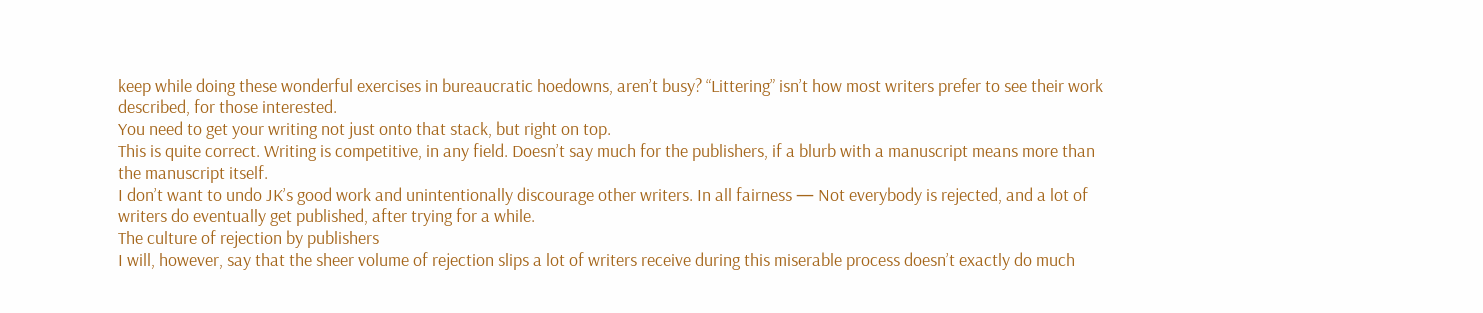keep while doing these wonderful exercises in bureaucratic hoedowns, aren’t busy? “Littering” isn’t how most writers prefer to see their work described, for those interested.
You need to get your writing not just onto that stack, but right on top.
This is quite correct. Writing is competitive, in any field. Doesn’t say much for the publishers, if a blurb with a manuscript means more than the manuscript itself.
I don’t want to undo JK’s good work and unintentionally discourage other writers. In all fairness — Not everybody is rejected, and a lot of writers do eventually get published, after trying for a while.
The culture of rejection by publishers
I will, however, say that the sheer volume of rejection slips a lot of writers receive during this miserable process doesn’t exactly do much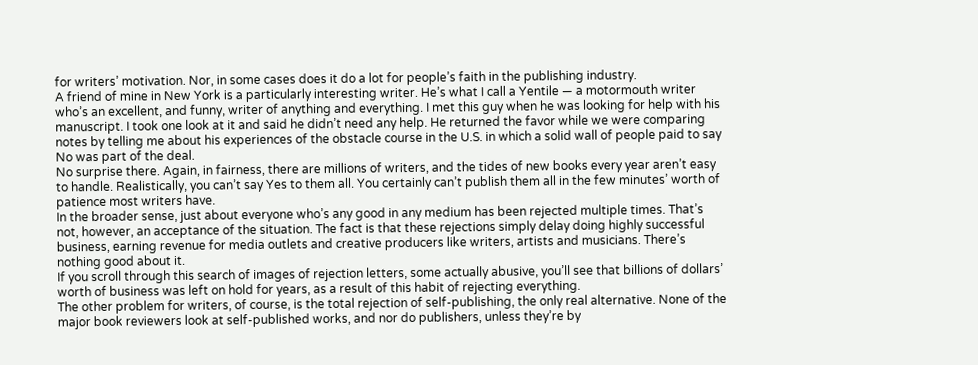for writers’ motivation. Nor, in some cases does it do a lot for people’s faith in the publishing industry.
A friend of mine in New York is a particularly interesting writer. He’s what I call a Yentile — a motormouth writer who’s an excellent, and funny, writer of anything and everything. I met this guy when he was looking for help with his manuscript. I took one look at it and said he didn’t need any help. He returned the favor while we were comparing notes by telling me about his experiences of the obstacle course in the U.S. in which a solid wall of people paid to say No was part of the deal.
No surprise there. Again, in fairness, there are millions of writers, and the tides of new books every year aren’t easy to handle. Realistically, you can’t say Yes to them all. You certainly can’t publish them all in the few minutes’ worth of patience most writers have.
In the broader sense, just about everyone who’s any good in any medium has been rejected multiple times. That’s not, however, an acceptance of the situation. The fact is that these rejections simply delay doing highly successful business, earning revenue for media outlets and creative producers like writers, artists and musicians. There’s nothing good about it.
If you scroll through this search of images of rejection letters, some actually abusive, you’ll see that billions of dollars’ worth of business was left on hold for years, as a result of this habit of rejecting everything.
The other problem for writers, of course, is the total rejection of self-publishing, the only real alternative. None of the major book reviewers look at self-published works, and nor do publishers, unless they’re by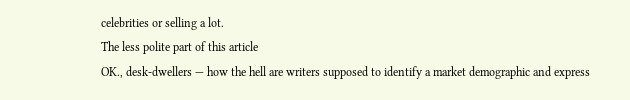celebrities or selling a lot.
The less polite part of this article
OK., desk-dwellers — how the hell are writers supposed to identify a market demographic and express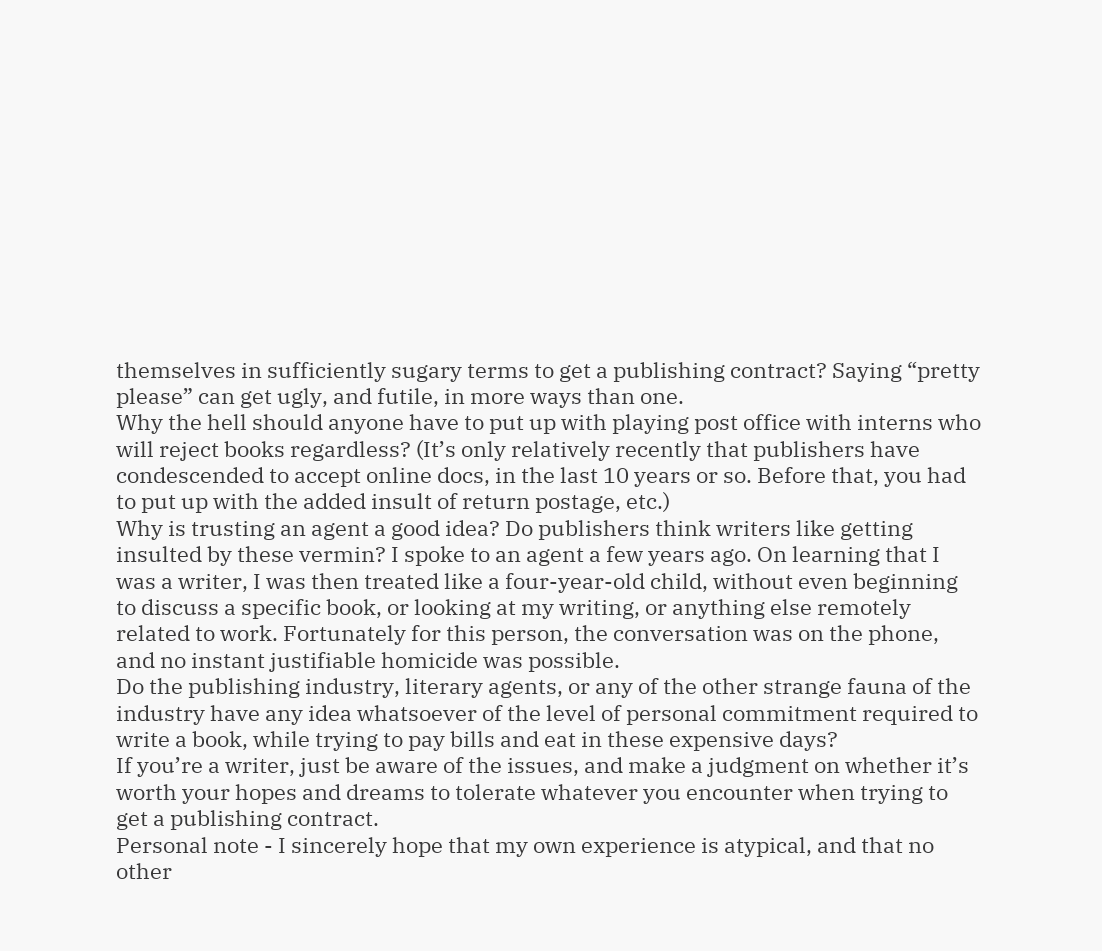themselves in sufficiently sugary terms to get a publishing contract? Saying “pretty please” can get ugly, and futile, in more ways than one.
Why the hell should anyone have to put up with playing post office with interns who will reject books regardless? (It’s only relatively recently that publishers have condescended to accept online docs, in the last 10 years or so. Before that, you had to put up with the added insult of return postage, etc.)
Why is trusting an agent a good idea? Do publishers think writers like getting insulted by these vermin? I spoke to an agent a few years ago. On learning that I was a writer, I was then treated like a four-year-old child, without even beginning to discuss a specific book, or looking at my writing, or anything else remotely related to work. Fortunately for this person, the conversation was on the phone, and no instant justifiable homicide was possible.
Do the publishing industry, literary agents, or any of the other strange fauna of the industry have any idea whatsoever of the level of personal commitment required to write a book, while trying to pay bills and eat in these expensive days?
If you’re a writer, just be aware of the issues, and make a judgment on whether it’s worth your hopes and dreams to tolerate whatever you encounter when trying to get a publishing contract.
Personal note - I sincerely hope that my own experience is atypical, and that no other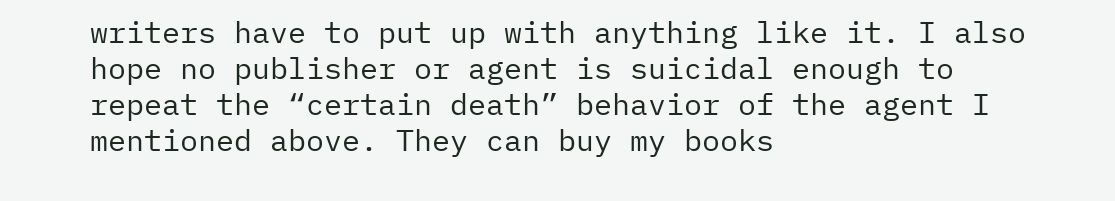writers have to put up with anything like it. I also hope no publisher or agent is suicidal enough to repeat the “certain death” behavior of the agent I mentioned above. They can buy my books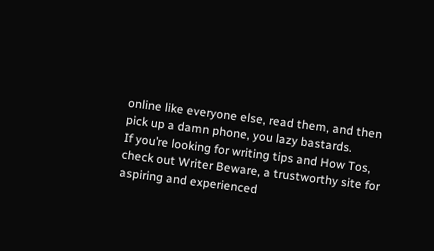online like everyone else, read them, and then pick up a damn phone, you lazy bastards.
If you’re looking for writing tips and How Tos, check out Writer Beware, a trustworthy site for aspiring and experienced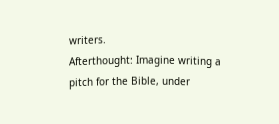writers.
Afterthought: Imagine writing a pitch for the Bible, under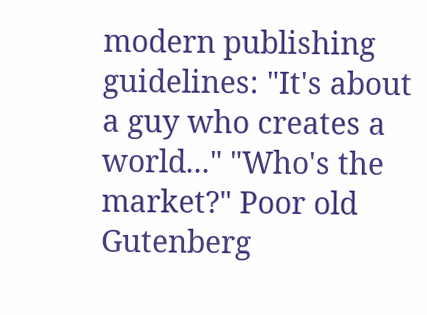modern publishing guidelines: "It's about a guy who creates a world..." "Who's the market?" Poor old Gutenberg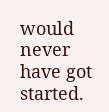would never have got started.